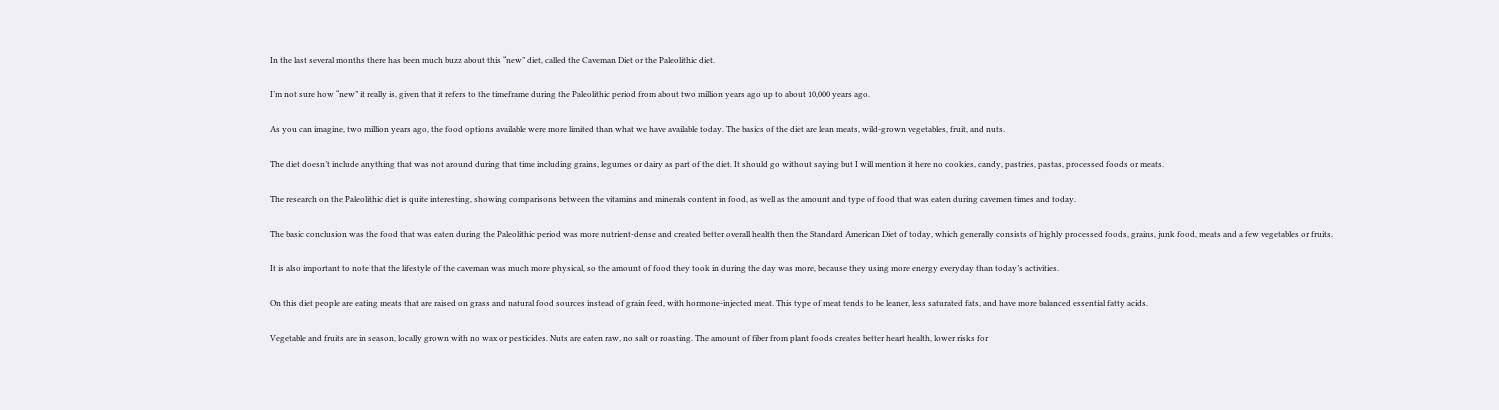In the last several months there has been much buzz about this “new” diet, called the Caveman Diet or the Paleolithic diet.

I’m not sure how “new” it really is, given that it refers to the timeframe during the Paleolithic period from about two million years ago up to about 10,000 years ago.

As you can imagine, two million years ago, the food options available were more limited than what we have available today. The basics of the diet are lean meats, wild-grown vegetables, fruit, and nuts.

The diet doesn’t include anything that was not around during that time including grains, legumes or dairy as part of the diet. It should go without saying but I will mention it here no cookies, candy, pastries, pastas, processed foods or meats.

The research on the Paleolithic diet is quite interesting, showing comparisons between the vitamins and minerals content in food, as well as the amount and type of food that was eaten during cavemen times and today.

The basic conclusion was the food that was eaten during the Paleolithic period was more nutrient-dense and created better overall health then the Standard American Diet of today, which generally consists of highly processed foods, grains, junk food, meats and a few vegetables or fruits.

It is also important to note that the lifestyle of the caveman was much more physical, so the amount of food they took in during the day was more, because they using more energy everyday than today’s activities.

On this diet people are eating meats that are raised on grass and natural food sources instead of grain feed, with hormone-injected meat. This type of meat tends to be leaner, less saturated fats, and have more balanced essential fatty acids.

Vegetable and fruits are in season, locally grown with no wax or pesticides. Nuts are eaten raw, no salt or roasting. The amount of fiber from plant foods creates better heart health, lower risks for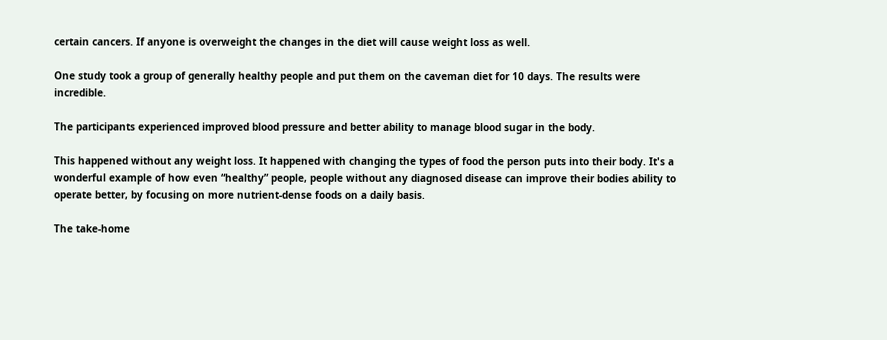certain cancers. If anyone is overweight the changes in the diet will cause weight loss as well.

One study took a group of generally healthy people and put them on the caveman diet for 10 days. The results were incredible.

The participants experienced improved blood pressure and better ability to manage blood sugar in the body.

This happened without any weight loss. It happened with changing the types of food the person puts into their body. It's a wonderful example of how even “healthy” people, people without any diagnosed disease can improve their bodies ability to operate better, by focusing on more nutrient-dense foods on a daily basis.

The take-home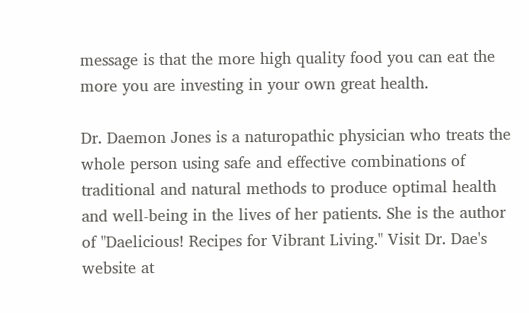message is that the more high quality food you can eat the more you are investing in your own great health.

Dr. Daemon Jones is a naturopathic physician who treats the whole person using safe and effective combinations of traditional and natural methods to produce optimal health and well-being in the lives of her patients. She is the author of "Daelicious! Recipes for Vibrant Living." Visit Dr. Dae's website at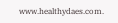www.healthydaes.com.